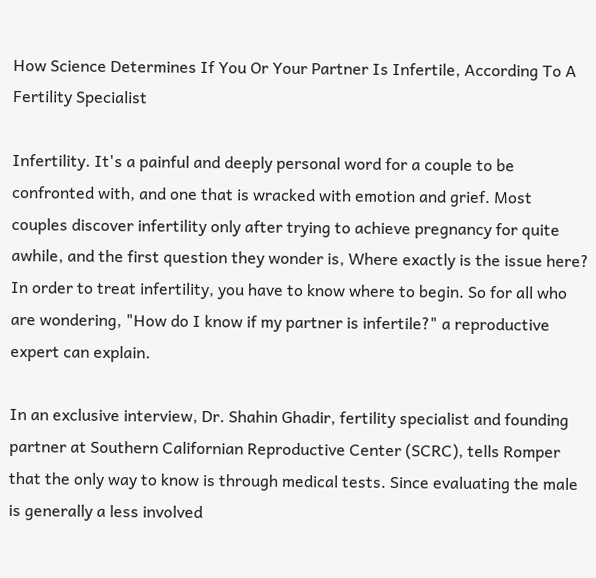How Science Determines If You Or Your Partner Is Infertile, According To A Fertility Specialist

Infertility. It's a painful and deeply personal word for a couple to be confronted with, and one that is wracked with emotion and grief. Most couples discover infertility only after trying to achieve pregnancy for quite awhile, and the first question they wonder is, Where exactly is the issue here? In order to treat infertility, you have to know where to begin. So for all who are wondering, "How do I know if my partner is infertile?" a reproductive expert can explain.

In an exclusive interview, Dr. Shahin Ghadir, fertility specialist and founding partner at Southern Californian Reproductive Center (SCRC), tells Romper that the only way to know is through medical tests. Since evaluating the male is generally a less involved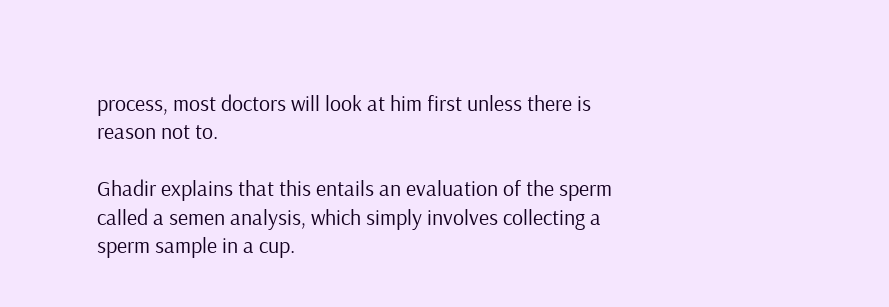process, most doctors will look at him first unless there is reason not to.

Ghadir explains that this entails an evaluation of the sperm called a semen analysis, which simply involves collecting a sperm sample in a cup.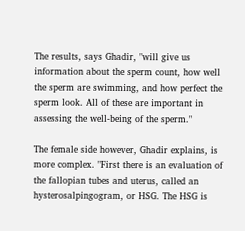The results, says Ghadir, "will give us information about the sperm count, how well the sperm are swimming, and how perfect the sperm look. All of these are important in assessing the well-being of the sperm."

The female side however, Ghadir explains, is more complex. "First there is an evaluation of the fallopian tubes and uterus, called an hysterosalpingogram, or HSG. The HSG is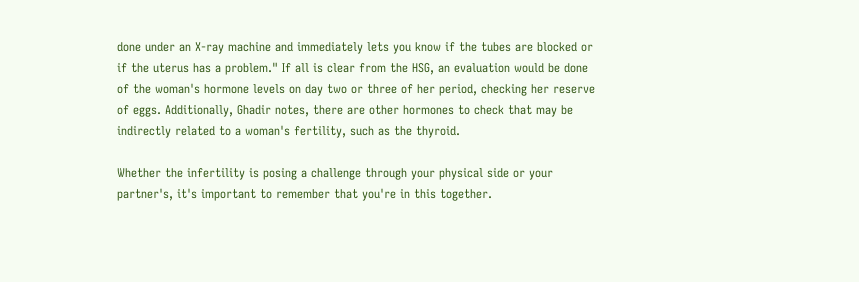done under an X-ray machine and immediately lets you know if the tubes are blocked or if the uterus has a problem." If all is clear from the HSG, an evaluation would be done of the woman's hormone levels on day two or three of her period, checking her reserve of eggs. Additionally, Ghadir notes, there are other hormones to check that may be indirectly related to a woman's fertility, such as the thyroid.

Whether the infertility is posing a challenge through your physical side or your partner's, it's important to remember that you're in this together.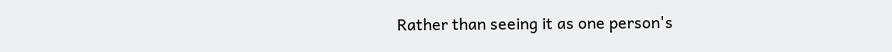Rather than seeing it as one person's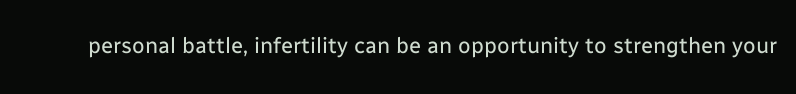personal battle, infertility can be an opportunity to strengthen your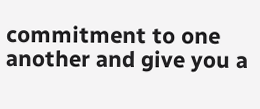commitment to one another and give you a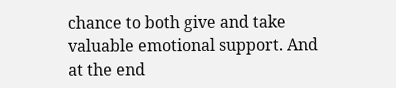chance to both give and take valuable emotional support. And at the end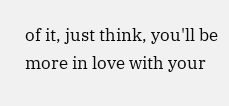of it, just think, you'll be more in love with your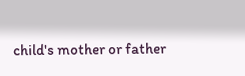child's mother or father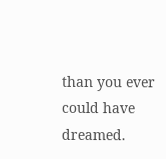than you ever could have dreamed.